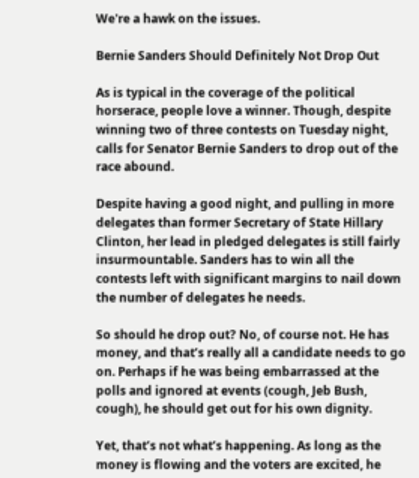We're a hawk on the issues.

Bernie Sanders Should Definitely Not Drop Out

As is typical in the coverage of the political horserace, people love a winner. Though, despite winning two of three contests on Tuesday night, calls for Senator Bernie Sanders to drop out of the race abound.

Despite having a good night, and pulling in more delegates than former Secretary of State Hillary Clinton, her lead in pledged delegates is still fairly insurmountable. Sanders has to win all the contests left with significant margins to nail down the number of delegates he needs.

So should he drop out? No, of course not. He has money, and that’s really all a candidate needs to go on. Perhaps if he was being embarrassed at the polls and ignored at events (cough, Jeb Bush, cough), he should get out for his own dignity.

Yet, that’s not what’s happening. As long as the money is flowing and the voters are excited, he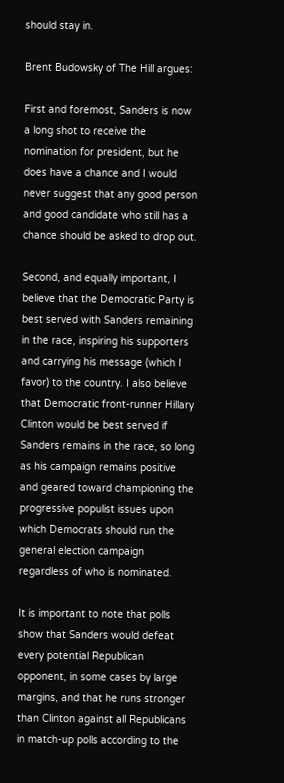should stay in.

Brent Budowsky of The Hill argues:

First and foremost, Sanders is now a long shot to receive the nomination for president, but he does have a chance and I would never suggest that any good person and good candidate who still has a chance should be asked to drop out.

Second, and equally important, I believe that the Democratic Party is best served with Sanders remaining in the race, inspiring his supporters and carrying his message (which I favor) to the country. I also believe that Democratic front-runner Hillary Clinton would be best served if Sanders remains in the race, so long as his campaign remains positive and geared toward championing the progressive populist issues upon which Democrats should run the general election campaign regardless of who is nominated.

It is important to note that polls show that Sanders would defeat every potential Republican opponent, in some cases by large margins, and that he runs stronger than Clinton against all Republicans in match-up polls according to the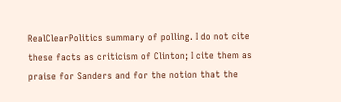RealClearPolitics summary of polling. I do not cite these facts as criticism of Clinton; I cite them as praise for Sanders and for the notion that the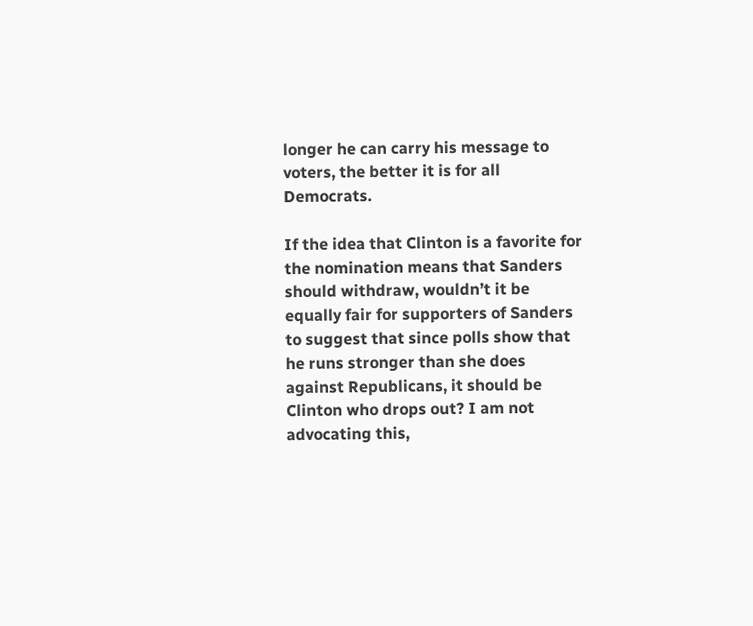longer he can carry his message to voters, the better it is for all Democrats.

If the idea that Clinton is a favorite for the nomination means that Sanders should withdraw, wouldn’t it be equally fair for supporters of Sanders to suggest that since polls show that he runs stronger than she does against Republicans, it should be Clinton who drops out? I am not advocating this,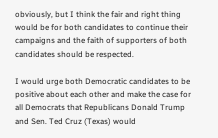obviously, but I think the fair and right thing would be for both candidates to continue their campaigns and the faith of supporters of both candidates should be respected.

I would urge both Democratic candidates to be positive about each other and make the case for all Democrats that Republicans Donald Trump and Sen. Ted Cruz (Texas) would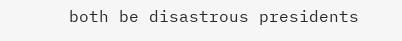both be disastrous presidents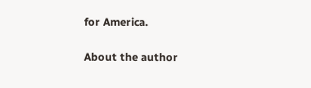for America.

About the author